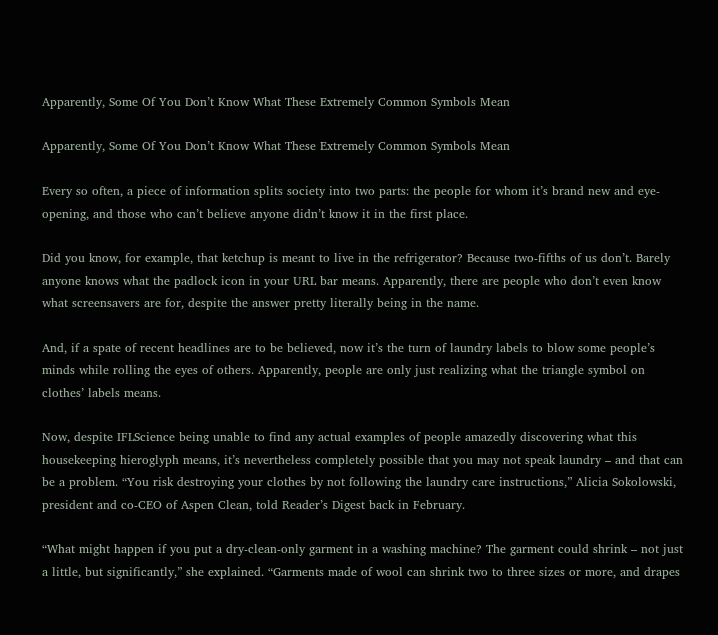Apparently, Some Of You Don’t Know What These Extremely Common Symbols Mean

Apparently, Some Of You Don’t Know What These Extremely Common Symbols Mean

Every so often, a piece of information splits society into two parts: the people for whom it’s brand new and eye-opening, and those who can’t believe anyone didn’t know it in the first place.

Did you know, for example, that ketchup is meant to live in the refrigerator? Because two-fifths of us don’t. Barely anyone knows what the padlock icon in your URL bar means. Apparently, there are people who don’t even know what screensavers are for, despite the answer pretty literally being in the name.

And, if a spate of recent headlines are to be believed, now it’s the turn of laundry labels to blow some people’s minds while rolling the eyes of others. Apparently, people are only just realizing what the triangle symbol on clothes’ labels means.

Now, despite IFLScience being unable to find any actual examples of people amazedly discovering what this housekeeping hieroglyph means, it’s nevertheless completely possible that you may not speak laundry – and that can be a problem. “You risk destroying your clothes by not following the laundry care instructions,” Alicia Sokolowski, president and co-CEO of Aspen Clean, told Reader’s Digest back in February.

“What might happen if you put a dry-clean-only garment in a washing machine? The garment could shrink – not just a little, but significantly,” she explained. “Garments made of wool can shrink two to three sizes or more, and drapes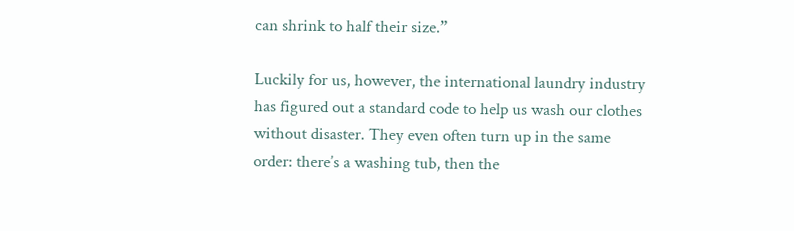can shrink to half their size.”

Luckily for us, however, the international laundry industry has figured out a standard code to help us wash our clothes without disaster. They even often turn up in the same order: there’s a washing tub, then the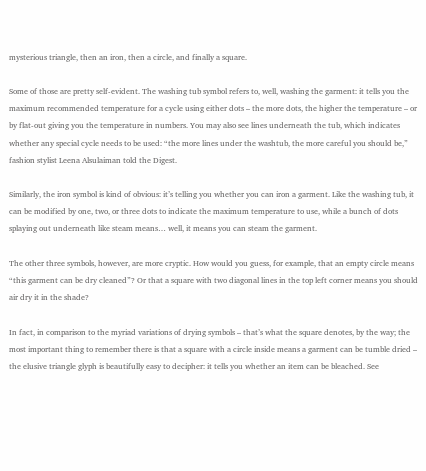mysterious triangle, then an iron, then a circle, and finally a square.

Some of those are pretty self-evident. The washing tub symbol refers to, well, washing the garment: it tells you the maximum recommended temperature for a cycle using either dots – the more dots, the higher the temperature – or by flat-out giving you the temperature in numbers. You may also see lines underneath the tub, which indicates whether any special cycle needs to be used: “the more lines under the washtub, the more careful you should be,” fashion stylist Leena Alsulaiman told the Digest.

Similarly, the iron symbol is kind of obvious: it’s telling you whether you can iron a garment. Like the washing tub, it can be modified by one, two, or three dots to indicate the maximum temperature to use, while a bunch of dots splaying out underneath like steam means… well, it means you can steam the garment.

The other three symbols, however, are more cryptic. How would you guess, for example, that an empty circle means “this garment can be dry cleaned”? Or that a square with two diagonal lines in the top left corner means you should air dry it in the shade?

In fact, in comparison to the myriad variations of drying symbols – that’s what the square denotes, by the way; the most important thing to remember there is that a square with a circle inside means a garment can be tumble dried – the elusive triangle glyph is beautifully easy to decipher: it tells you whether an item can be bleached. See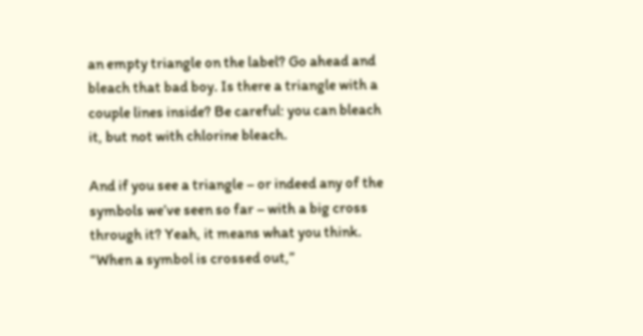an empty triangle on the label? Go ahead and bleach that bad boy. Is there a triangle with a couple lines inside? Be careful: you can bleach it, but not with chlorine bleach.

And if you see a triangle – or indeed any of the symbols we’ve seen so far – with a big cross through it? Yeah, it means what you think. “When a symbol is crossed out,”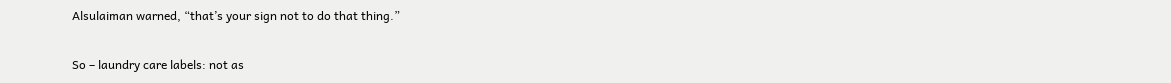Alsulaiman warned, “that’s your sign not to do that thing.”

So – laundry care labels: not as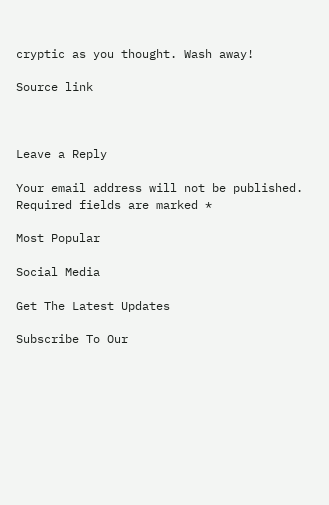cryptic as you thought. Wash away!

Source link



Leave a Reply

Your email address will not be published. Required fields are marked *

Most Popular

Social Media

Get The Latest Updates

Subscribe To Our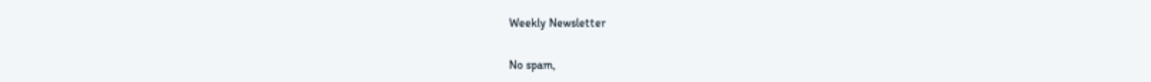Weekly Newsletter

No spam,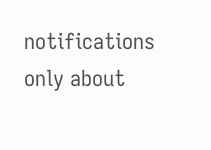notifications only about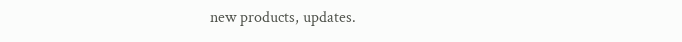new products, updates.